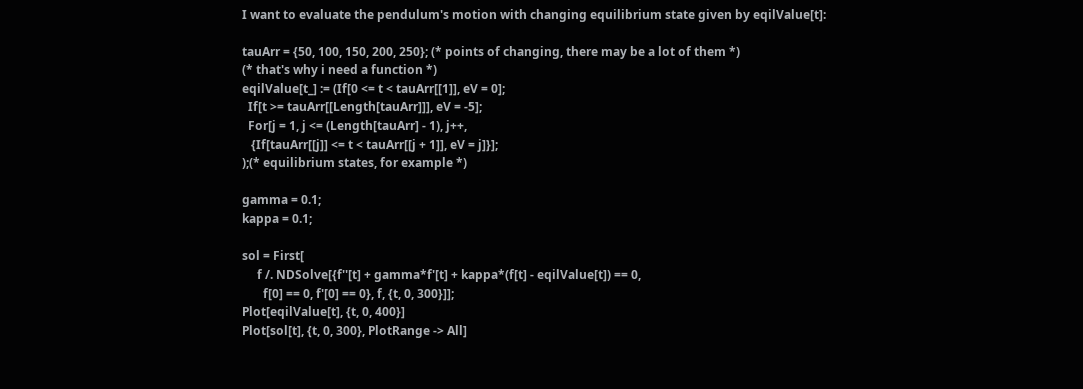I want to evaluate the pendulum's motion with changing equilibrium state given by eqilValue[t]:

tauArr = {50, 100, 150, 200, 250}; (* points of changing, there may be a lot of them *)
(* that's why i need a function *)
eqilValue[t_] := (If[0 <= t < tauArr[[1]], eV = 0];
  If[t >= tauArr[[Length[tauArr]]], eV = -5];
  For[j = 1, j <= (Length[tauArr] - 1), j++,
   {If[tauArr[[j]] <= t < tauArr[[j + 1]], eV = j]}];
);(* equilibrium states, for example *)

gamma = 0.1;
kappa = 0.1;

sol = First[
     f /. NDSolve[{f''[t] + gamma*f'[t] + kappa*(f[t] - eqilValue[t]) == 0,
       f[0] == 0, f'[0] == 0}, f, {t, 0, 300}]];
Plot[eqilValue[t], {t, 0, 400}]
Plot[sol[t], {t, 0, 300}, PlotRange -> All]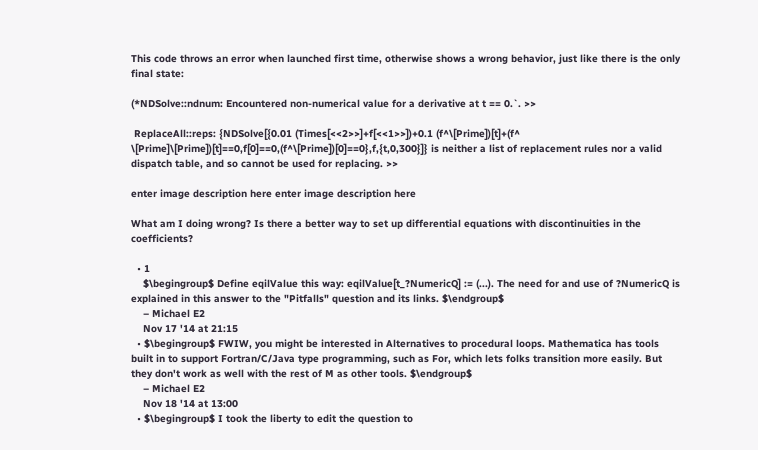This code throws an error when launched first time, otherwise shows a wrong behavior, just like there is the only final state:

(*NDSolve::ndnum: Encountered non-numerical value for a derivative at t == 0.`. >>

 ReplaceAll::reps: {NDSolve[{0.01 (Times[<<2>>]+f[<<1>>])+0.1 (f^\[Prime])[t]+(f^          \[Prime]\[Prime])[t]==0,f[0]==0,(f^\[Prime])[0]==0},f,{t,0,300}]} is neither a list of replacement rules nor a valid dispatch table, and so cannot be used for replacing. >>

enter image description here enter image description here

What am I doing wrong? Is there a better way to set up differential equations with discontinuities in the coefficients?

  • 1
    $\begingroup$ Define eqilValue this way: eqilValue[t_?NumericQ] := (...). The need for and use of ?NumericQ is explained in this answer to the "Pitfalls" question and its links. $\endgroup$
    – Michael E2
    Nov 17 '14 at 21:15
  • $\begingroup$ FWIW, you might be interested in Alternatives to procedural loops. Mathematica has tools built in to support Fortran/C/Java type programming, such as For, which lets folks transition more easily. But they don't work as well with the rest of M as other tools. $\endgroup$
    – Michael E2
    Nov 18 '14 at 13:00
  • $\begingroup$ I took the liberty to edit the question to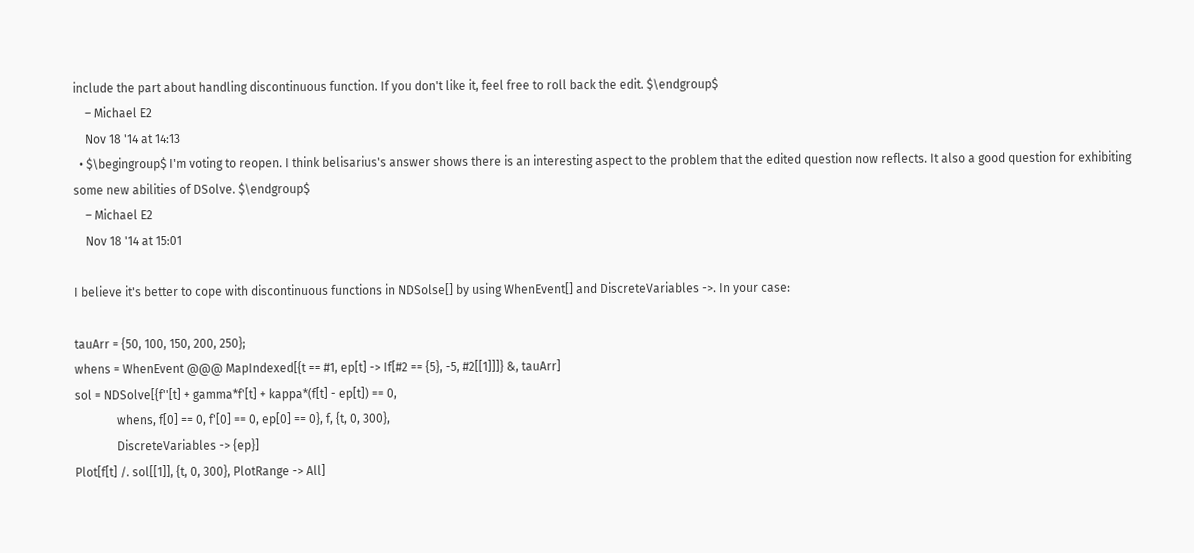include the part about handling discontinuous function. If you don't like it, feel free to roll back the edit. $\endgroup$
    – Michael E2
    Nov 18 '14 at 14:13
  • $\begingroup$ I'm voting to reopen. I think belisarius's answer shows there is an interesting aspect to the problem that the edited question now reflects. It also a good question for exhibiting some new abilities of DSolve. $\endgroup$
    – Michael E2
    Nov 18 '14 at 15:01

I believe it's better to cope with discontinuous functions in NDSolse[] by using WhenEvent[] and DiscreteVariables ->. In your case:

tauArr = {50, 100, 150, 200, 250};
whens = WhenEvent @@@ MapIndexed[{t == #1, ep[t] -> If[#2 == {5}, -5, #2[[1]]]} &, tauArr]
sol = NDSolve[{f''[t] + gamma*f'[t] + kappa*(f[t] - ep[t]) == 0,
              whens, f[0] == 0, f'[0] == 0, ep[0] == 0}, f, {t, 0, 300},
              DiscreteVariables -> {ep}]
Plot[f[t] /. sol[[1]], {t, 0, 300}, PlotRange -> All]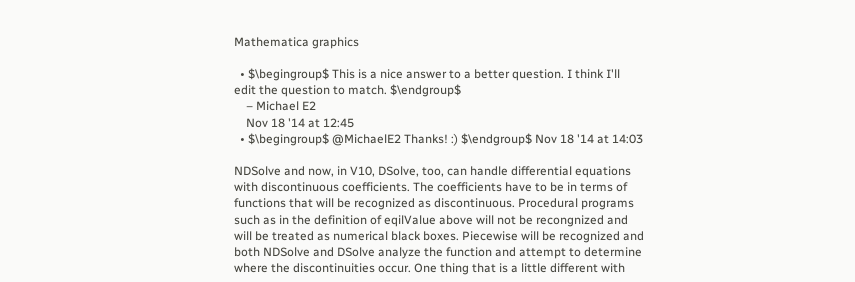Mathematica graphics

  • $\begingroup$ This is a nice answer to a better question. I think I'll edit the question to match. $\endgroup$
    – Michael E2
    Nov 18 '14 at 12:45
  • $\begingroup$ @MichaelE2 Thanks! :) $\endgroup$ Nov 18 '14 at 14:03

NDSolve and now, in V10, DSolve, too, can handle differential equations with discontinuous coefficients. The coefficients have to be in terms of functions that will be recognized as discontinuous. Procedural programs such as in the definition of eqilValue above will not be recongnized and will be treated as numerical black boxes. Piecewise will be recognized and both NDSolve and DSolve analyze the function and attempt to determine where the discontinuities occur. One thing that is a little different with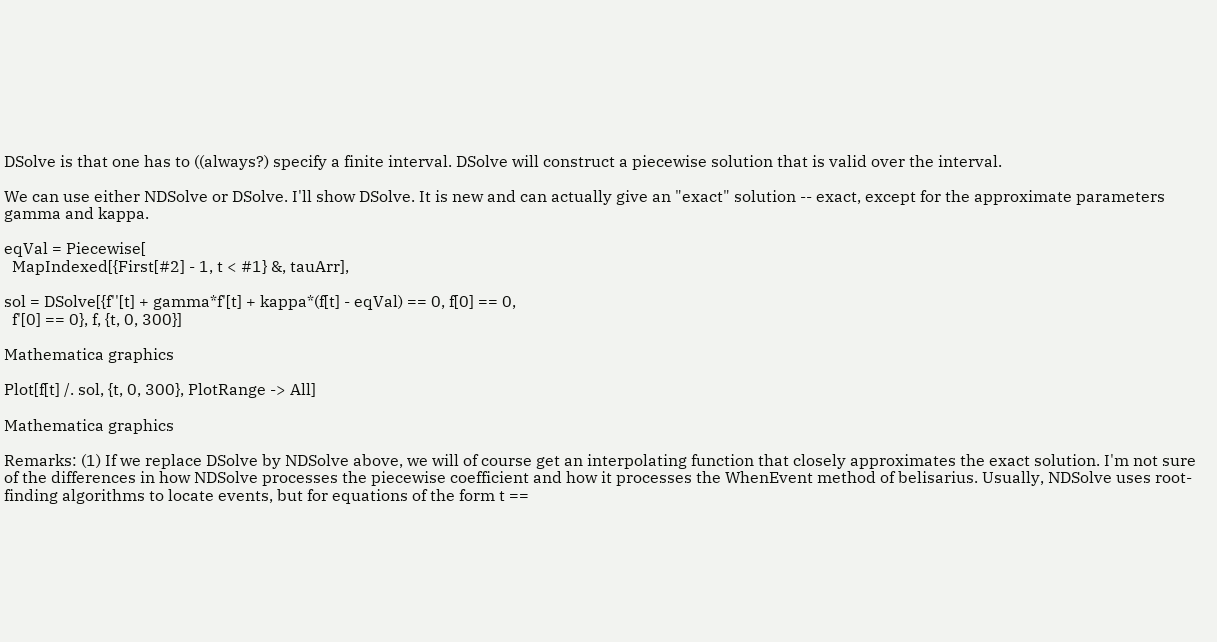DSolve is that one has to ((always?) specify a finite interval. DSolve will construct a piecewise solution that is valid over the interval.

We can use either NDSolve or DSolve. I'll show DSolve. It is new and can actually give an "exact" solution -- exact, except for the approximate parameters gamma and kappa.

eqVal = Piecewise[
  MapIndexed[{First[#2] - 1, t < #1} &, tauArr],

sol = DSolve[{f''[t] + gamma*f'[t] + kappa*(f[t] - eqVal) == 0, f[0] == 0,
  f'[0] == 0}, f, {t, 0, 300}]

Mathematica graphics

Plot[f[t] /. sol, {t, 0, 300}, PlotRange -> All]

Mathematica graphics

Remarks: (1) If we replace DSolve by NDSolve above, we will of course get an interpolating function that closely approximates the exact solution. I'm not sure of the differences in how NDSolve processes the piecewise coefficient and how it processes the WhenEvent method of belisarius. Usually, NDSolve uses root-finding algorithms to locate events, but for equations of the form t ==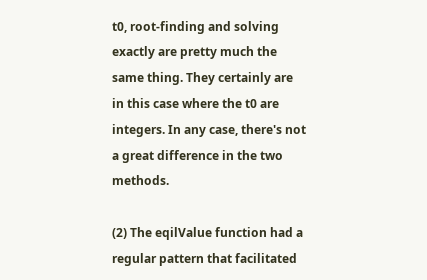t0, root-finding and solving exactly are pretty much the same thing. They certainly are in this case where the t0 are integers. In any case, there's not a great difference in the two methods.

(2) The eqilValue function had a regular pattern that facilitated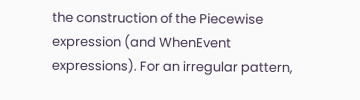the construction of the Piecewise expression (and WhenEvent expressions). For an irregular pattern,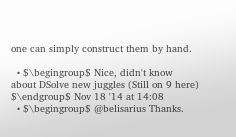one can simply construct them by hand.

  • $\begingroup$ Nice, didn't know about DSolve new juggles (Still on 9 here) $\endgroup$ Nov 18 '14 at 14:08
  • $\begingroup$ @belisarius Thanks.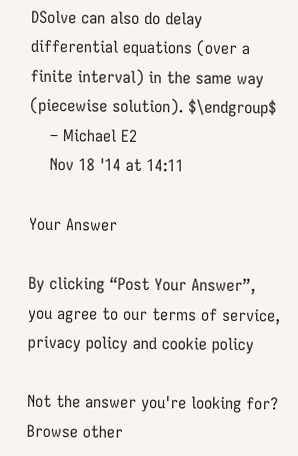DSolve can also do delay differential equations (over a finite interval) in the same way (piecewise solution). $\endgroup$
    – Michael E2
    Nov 18 '14 at 14:11

Your Answer

By clicking “Post Your Answer”, you agree to our terms of service, privacy policy and cookie policy

Not the answer you're looking for? Browse other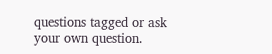questions tagged or ask your own question.